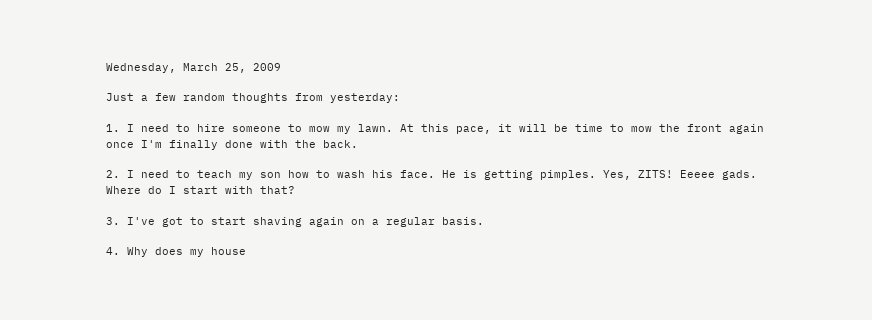Wednesday, March 25, 2009

Just a few random thoughts from yesterday:

1. I need to hire someone to mow my lawn. At this pace, it will be time to mow the front again once I'm finally done with the back.

2. I need to teach my son how to wash his face. He is getting pimples. Yes, ZITS! Eeeee gads. Where do I start with that?

3. I've got to start shaving again on a regular basis.

4. Why does my house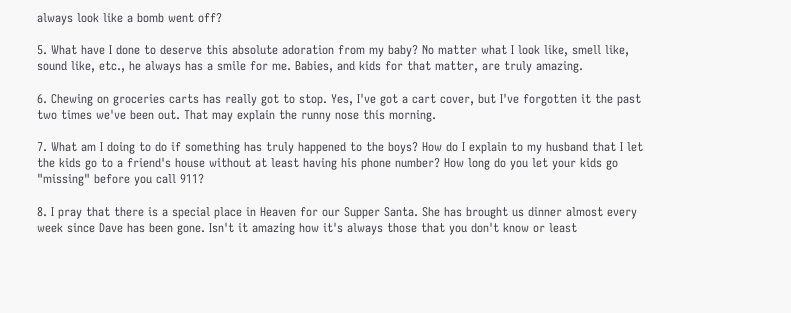always look like a bomb went off?

5. What have I done to deserve this absolute adoration from my baby? No matter what I look like, smell like, sound like, etc., he always has a smile for me. Babies, and kids for that matter, are truly amazing.

6. Chewing on groceries carts has really got to stop. Yes, I've got a cart cover, but I've forgotten it the past two times we've been out. That may explain the runny nose this morning.

7. What am I doing to do if something has truly happened to the boys? How do I explain to my husband that I let the kids go to a friend's house without at least having his phone number? How long do you let your kids go "missing" before you call 911?

8. I pray that there is a special place in Heaven for our Supper Santa. She has brought us dinner almost every week since Dave has been gone. Isn't it amazing how it's always those that you don't know or least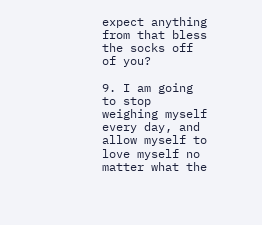expect anything from that bless the socks off of you?

9. I am going to stop weighing myself every day, and allow myself to love myself no matter what the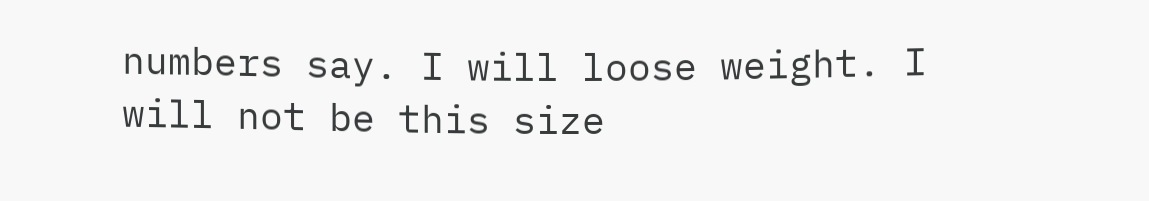numbers say. I will loose weight. I will not be this size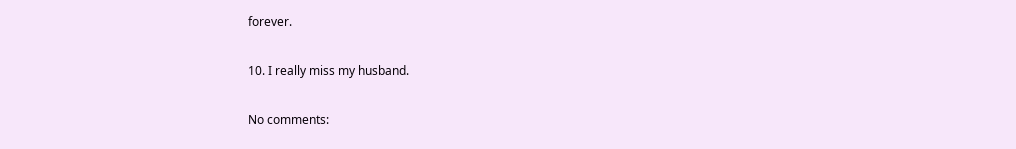forever.

10. I really miss my husband.

No comments: